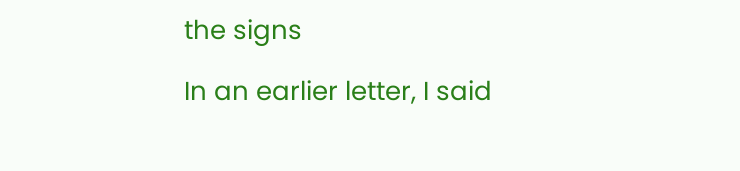the signs

In an earlier letter, I said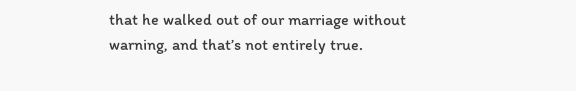that he walked out of our marriage without warning, and that’s not entirely true.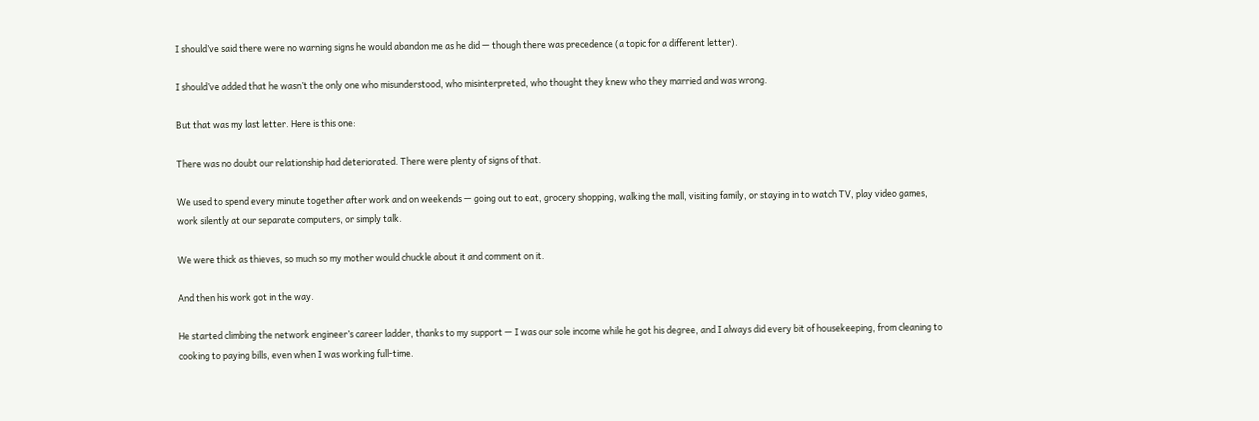I should’ve said there were no warning signs he would abandon me as he did — though there was precedence (a topic for a different letter).

I should’ve added that he wasn’t the only one who misunderstood, who misinterpreted, who thought they knew who they married and was wrong.

But that was my last letter. Here is this one:

There was no doubt our relationship had deteriorated. There were plenty of signs of that.

We used to spend every minute together after work and on weekends — going out to eat, grocery shopping, walking the mall, visiting family, or staying in to watch TV, play video games, work silently at our separate computers, or simply talk.

We were thick as thieves, so much so my mother would chuckle about it and comment on it.

And then his work got in the way.

He started climbing the network engineer’s career ladder, thanks to my support — I was our sole income while he got his degree, and I always did every bit of housekeeping, from cleaning to cooking to paying bills, even when I was working full-time.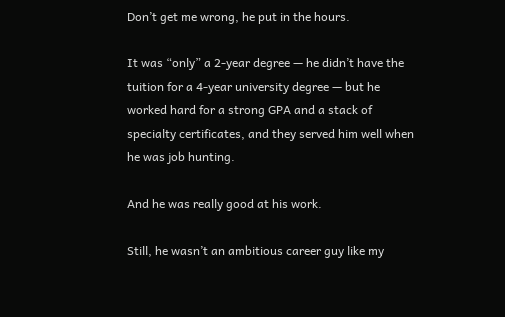Don’t get me wrong, he put in the hours.

It was “only” a 2-year degree — he didn’t have the tuition for a 4-year university degree — but he worked hard for a strong GPA and a stack of specialty certificates, and they served him well when he was job hunting.

And he was really good at his work.

Still, he wasn’t an ambitious career guy like my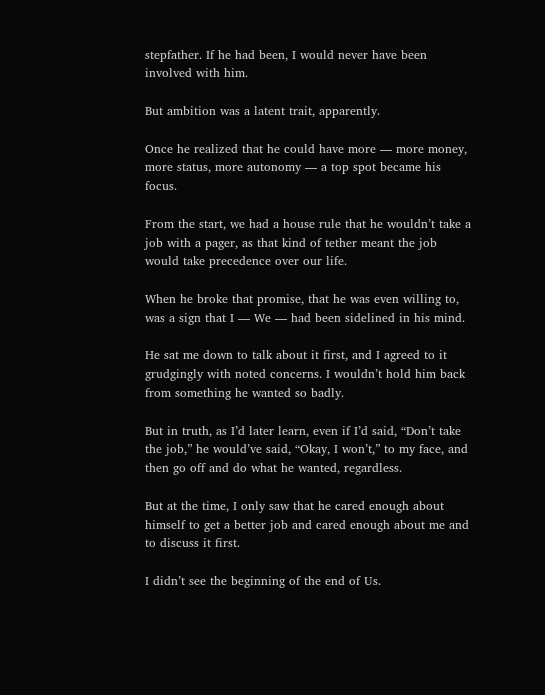stepfather. If he had been, I would never have been involved with him.

But ambition was a latent trait, apparently.

Once he realized that he could have more — more money, more status, more autonomy — a top spot became his focus.

From the start, we had a house rule that he wouldn’t take a job with a pager, as that kind of tether meant the job would take precedence over our life.

When he broke that promise, that he was even willing to, was a sign that I — We — had been sidelined in his mind.

He sat me down to talk about it first, and I agreed to it grudgingly with noted concerns. I wouldn’t hold him back from something he wanted so badly.

But in truth, as I’d later learn, even if I’d said, “Don’t take the job,” he would’ve said, “Okay, I won’t,” to my face, and then go off and do what he wanted, regardless.

But at the time, I only saw that he cared enough about himself to get a better job and cared enough about me and to discuss it first.

I didn’t see the beginning of the end of Us.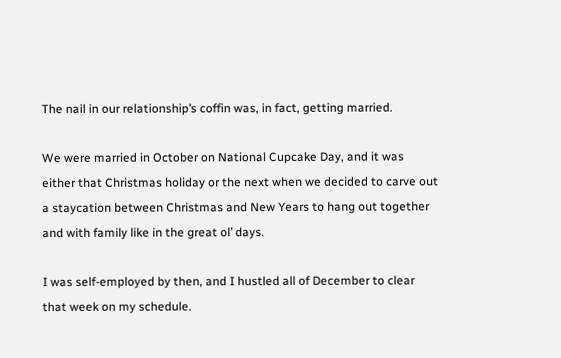The nail in our relationship’s coffin was, in fact, getting married.

We were married in October on National Cupcake Day, and it was either that Christmas holiday or the next when we decided to carve out a staycation between Christmas and New Years to hang out together and with family like in the great ol’ days.

I was self-employed by then, and I hustled all of December to clear that week on my schedule.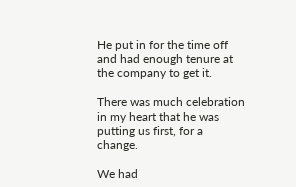He put in for the time off and had enough tenure at the company to get it.

There was much celebration in my heart that he was putting us first, for a change.

We had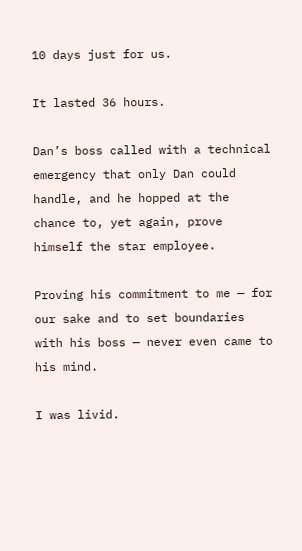10 days just for us.

It lasted 36 hours.

Dan’s boss called with a technical emergency that only Dan could handle, and he hopped at the chance to, yet again, prove himself the star employee.

Proving his commitment to me — for our sake and to set boundaries with his boss — never even came to his mind.

I was livid.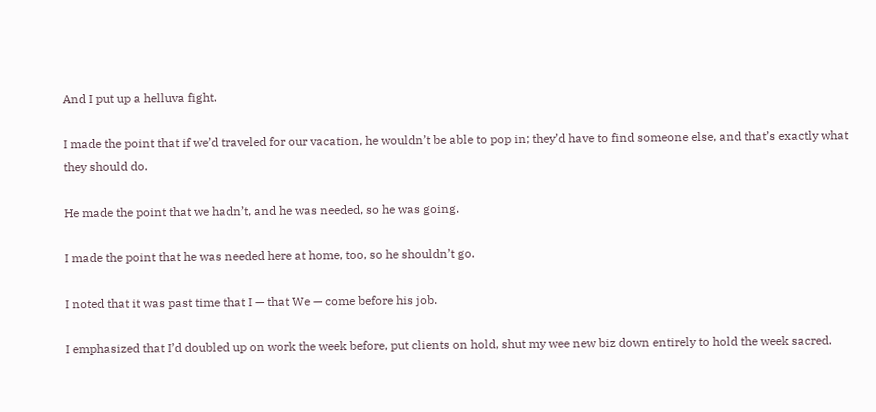And I put up a helluva fight.

I made the point that if we’d traveled for our vacation, he wouldn’t be able to pop in; they’d have to find someone else, and that’s exactly what they should do.

He made the point that we hadn’t, and he was needed, so he was going.

I made the point that he was needed here at home, too, so he shouldn’t go.

I noted that it was past time that I — that We — come before his job.

I emphasized that I’d doubled up on work the week before, put clients on hold, shut my wee new biz down entirely to hold the week sacred.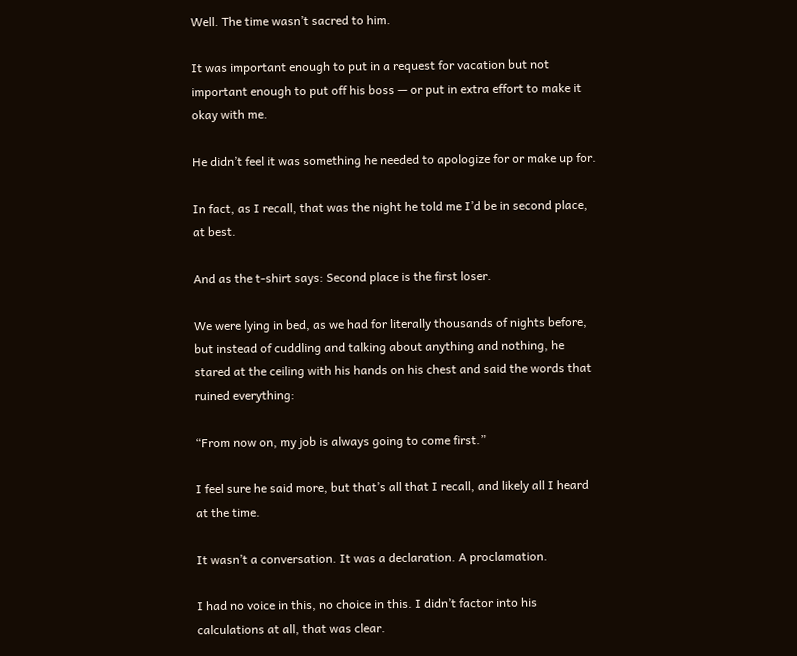Well. The time wasn’t sacred to him.

It was important enough to put in a request for vacation but not important enough to put off his boss — or put in extra effort to make it okay with me.

He didn’t feel it was something he needed to apologize for or make up for.

In fact, as I recall, that was the night he told me I’d be in second place, at best.

And as the t-shirt says: Second place is the first loser.

We were lying in bed, as we had for literally thousands of nights before, but instead of cuddling and talking about anything and nothing, he stared at the ceiling with his hands on his chest and said the words that ruined everything:

“From now on, my job is always going to come first.”

I feel sure he said more, but that’s all that I recall, and likely all I heard at the time.

It wasn’t a conversation. It was a declaration. A proclamation.

I had no voice in this, no choice in this. I didn’t factor into his calculations at all, that was clear.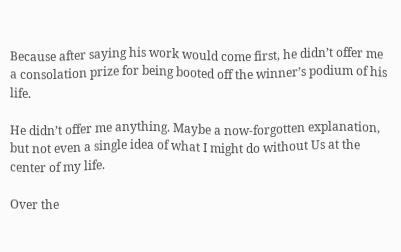Because after saying his work would come first, he didn’t offer me a consolation prize for being booted off the winner’s podium of his life.

He didn’t offer me anything. Maybe a now-forgotten explanation, but not even a single idea of what I might do without Us at the center of my life.

Over the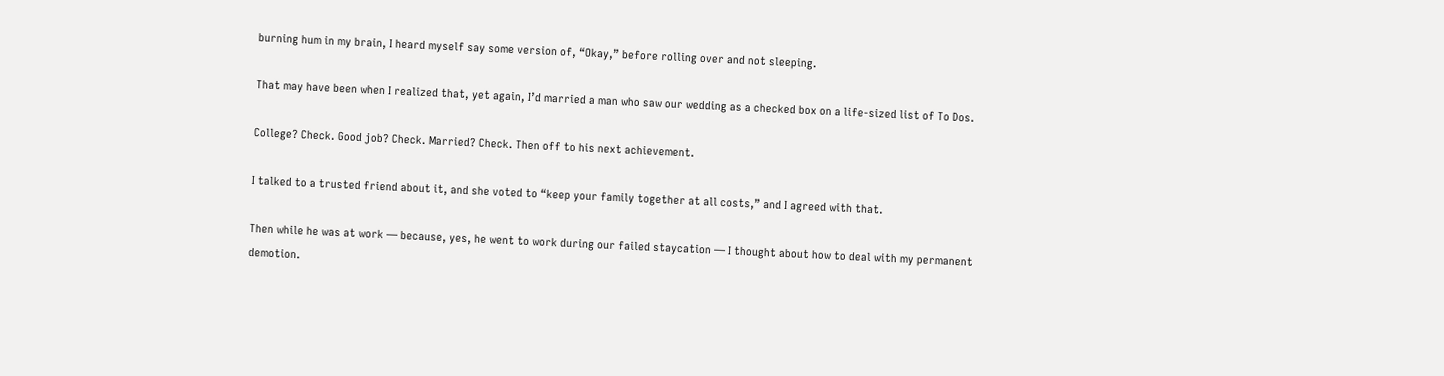burning hum in my brain, I heard myself say some version of, “Okay,” before rolling over and not sleeping.

That may have been when I realized that, yet again, I’d married a man who saw our wedding as a checked box on a life-sized list of To Dos.

College? Check. Good job? Check. Married? Check. Then off to his next achievement.

I talked to a trusted friend about it, and she voted to “keep your family together at all costs,” and I agreed with that.

Then while he was at work — because, yes, he went to work during our failed staycation — I thought about how to deal with my permanent demotion.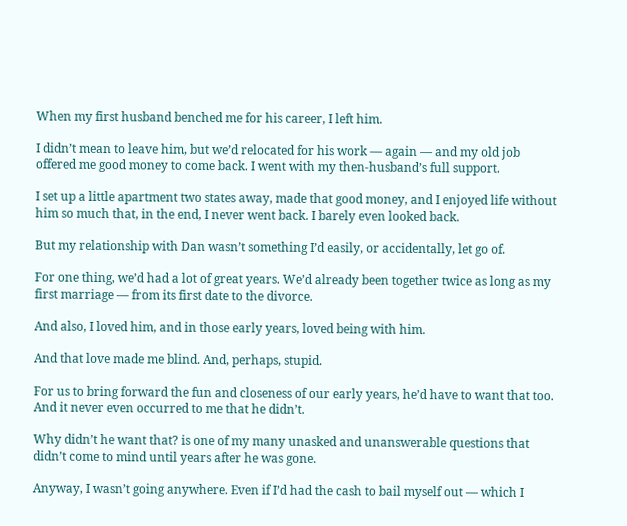When my first husband benched me for his career, I left him.

I didn’t mean to leave him, but we’d relocated for his work — again — and my old job offered me good money to come back. I went with my then-husband’s full support.

I set up a little apartment two states away, made that good money, and I enjoyed life without him so much that, in the end, I never went back. I barely even looked back.

But my relationship with Dan wasn’t something I’d easily, or accidentally, let go of.

For one thing, we’d had a lot of great years. We’d already been together twice as long as my first marriage — from its first date to the divorce.

And also, I loved him, and in those early years, loved being with him.

And that love made me blind. And, perhaps, stupid.

For us to bring forward the fun and closeness of our early years, he’d have to want that too. And it never even occurred to me that he didn’t.

Why didn’t he want that? is one of my many unasked and unanswerable questions that didn’t come to mind until years after he was gone.

Anyway, I wasn’t going anywhere. Even if I’d had the cash to bail myself out — which I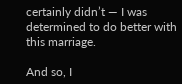certainly didn’t — I was determined to do better with this marriage.

And so, I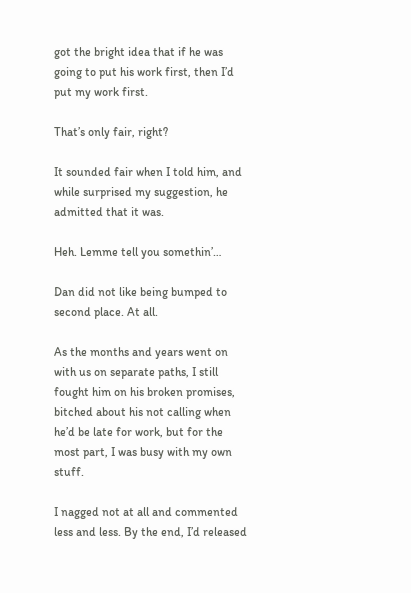got the bright idea that if he was going to put his work first, then I’d put my work first.

That’s only fair, right?

It sounded fair when I told him, and while surprised my suggestion, he admitted that it was.

Heh. Lemme tell you somethin’…

Dan did not like being bumped to second place. At all.

As the months and years went on with us on separate paths, I still fought him on his broken promises, bitched about his not calling when he’d be late for work, but for the most part, I was busy with my own stuff.

I nagged not at all and commented less and less. By the end, I’d released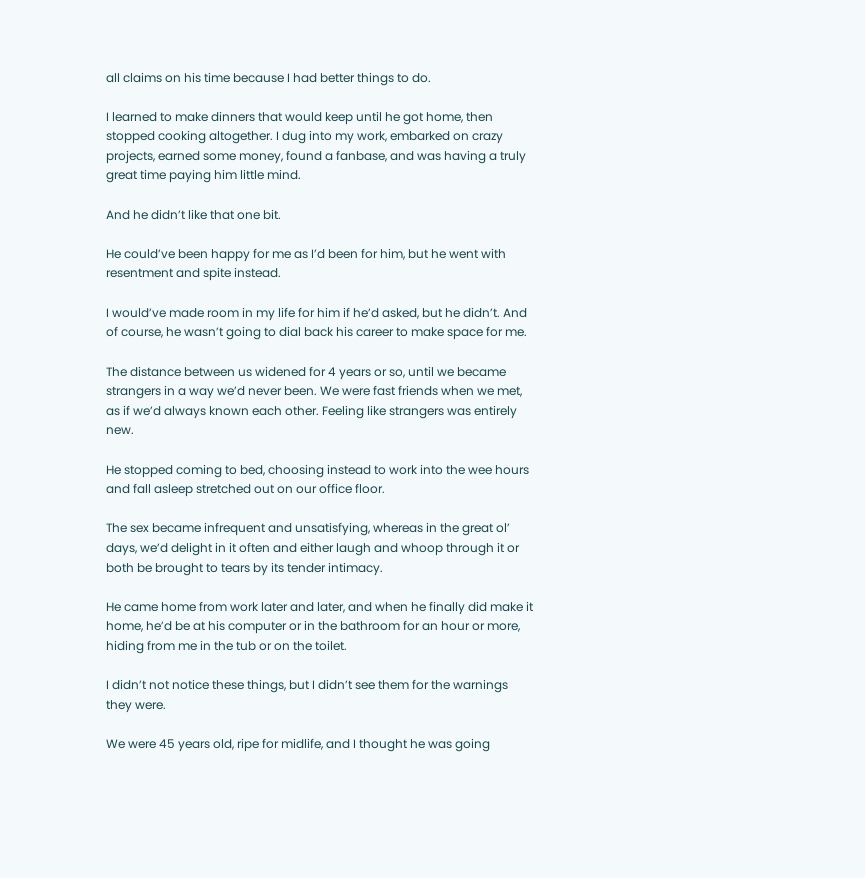all claims on his time because I had better things to do.

I learned to make dinners that would keep until he got home, then stopped cooking altogether. I dug into my work, embarked on crazy projects, earned some money, found a fanbase, and was having a truly great time paying him little mind.

And he didn’t like that one bit.

He could’ve been happy for me as I’d been for him, but he went with resentment and spite instead.

I would’ve made room in my life for him if he’d asked, but he didn’t. And of course, he wasn’t going to dial back his career to make space for me.

The distance between us widened for 4 years or so, until we became strangers in a way we’d never been. We were fast friends when we met, as if we’d always known each other. Feeling like strangers was entirely new.

He stopped coming to bed, choosing instead to work into the wee hours and fall asleep stretched out on our office floor.

The sex became infrequent and unsatisfying, whereas in the great ol’ days, we’d delight in it often and either laugh and whoop through it or both be brought to tears by its tender intimacy.

He came home from work later and later, and when he finally did make it home, he’d be at his computer or in the bathroom for an hour or more, hiding from me in the tub or on the toilet.

I didn’t not notice these things, but I didn’t see them for the warnings they were.

We were 45 years old, ripe for midlife, and I thought he was going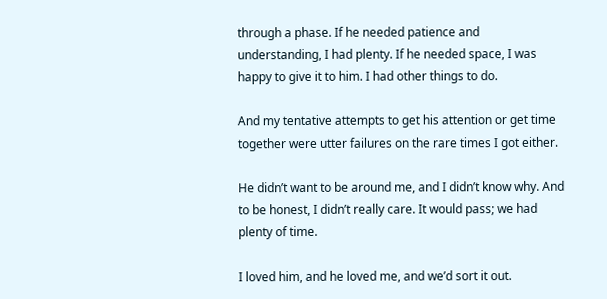through a phase. If he needed patience and understanding, I had plenty. If he needed space, I was happy to give it to him. I had other things to do.

And my tentative attempts to get his attention or get time together were utter failures on the rare times I got either.

He didn’t want to be around me, and I didn’t know why. And to be honest, I didn’t really care. It would pass; we had plenty of time.

I loved him, and he loved me, and we’d sort it out.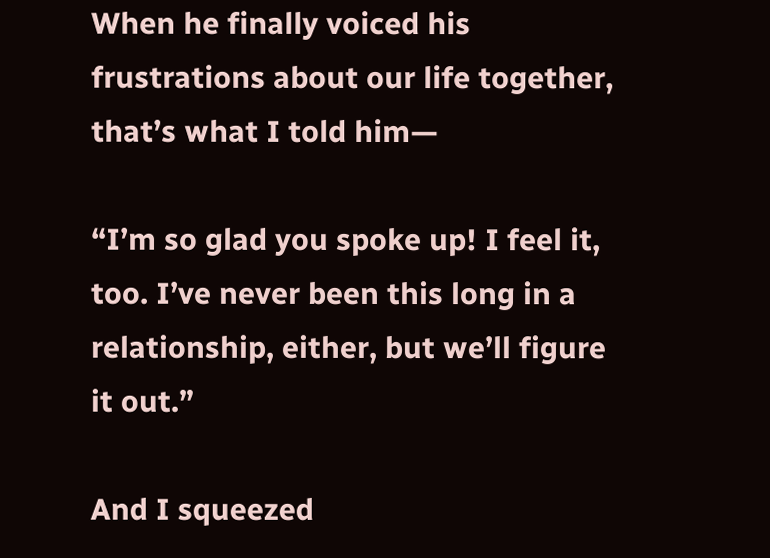When he finally voiced his frustrations about our life together, that’s what I told him—

“I’m so glad you spoke up! I feel it, too. I’ve never been this long in a relationship, either, but we’ll figure it out.”

And I squeezed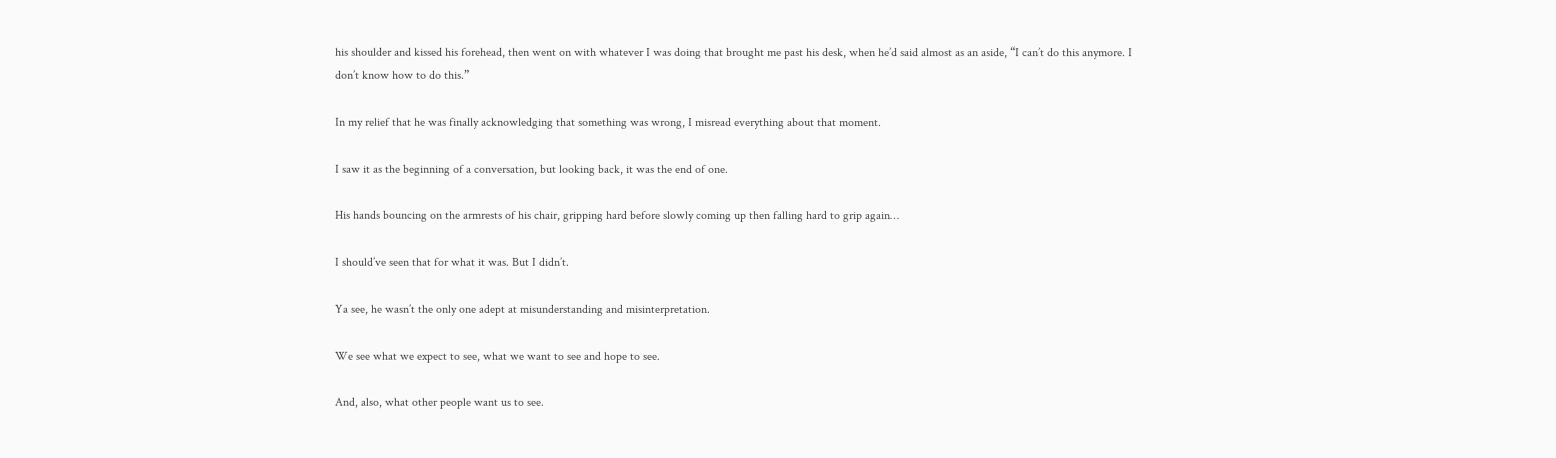his shoulder and kissed his forehead, then went on with whatever I was doing that brought me past his desk, when he’d said almost as an aside, “I can’t do this anymore. I don’t know how to do this.”

In my relief that he was finally acknowledging that something was wrong, I misread everything about that moment.

I saw it as the beginning of a conversation, but looking back, it was the end of one.

His hands bouncing on the armrests of his chair, gripping hard before slowly coming up then falling hard to grip again…

I should’ve seen that for what it was. But I didn’t.

Ya see, he wasn’t the only one adept at misunderstanding and misinterpretation.

We see what we expect to see, what we want to see and hope to see.

And, also, what other people want us to see.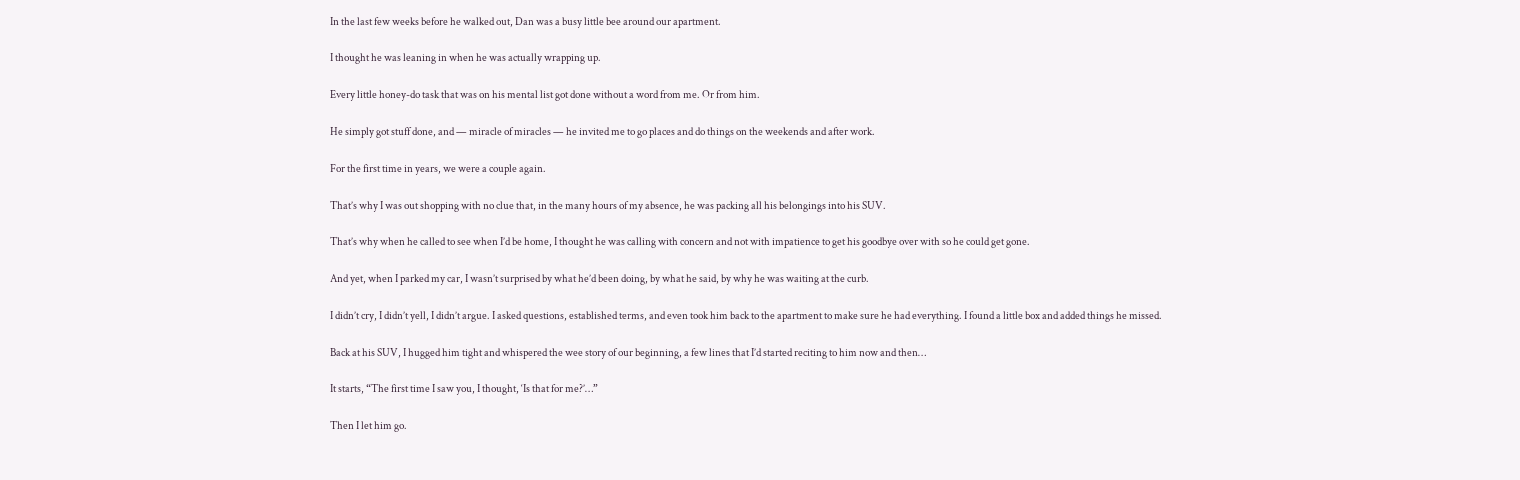In the last few weeks before he walked out, Dan was a busy little bee around our apartment.

I thought he was leaning in when he was actually wrapping up.

Every little honey-do task that was on his mental list got done without a word from me. Or from him.

He simply got stuff done, and — miracle of miracles — he invited me to go places and do things on the weekends and after work.

For the first time in years, we were a couple again.

That’s why I was out shopping with no clue that, in the many hours of my absence, he was packing all his belongings into his SUV.

That’s why when he called to see when I’d be home, I thought he was calling with concern and not with impatience to get his goodbye over with so he could get gone.

And yet, when I parked my car, I wasn’t surprised by what he’d been doing, by what he said, by why he was waiting at the curb.

I didn’t cry, I didn’t yell, I didn’t argue. I asked questions, established terms, and even took him back to the apartment to make sure he had everything. I found a little box and added things he missed.

Back at his SUV, I hugged him tight and whispered the wee story of our beginning, a few lines that I’d started reciting to him now and then…

It starts, “The first time I saw you, I thought, ‘Is that for me?’…”

Then I let him go.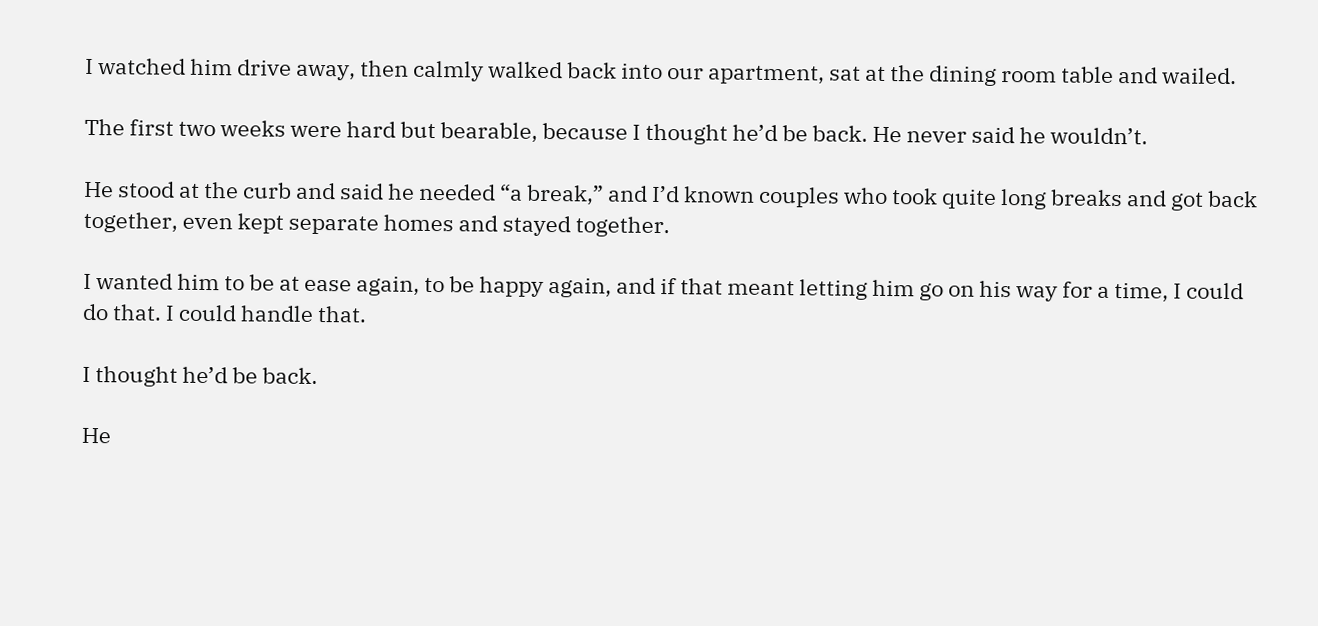I watched him drive away, then calmly walked back into our apartment, sat at the dining room table and wailed.

The first two weeks were hard but bearable, because I thought he’d be back. He never said he wouldn’t.

He stood at the curb and said he needed “a break,” and I’d known couples who took quite long breaks and got back together, even kept separate homes and stayed together.

I wanted him to be at ease again, to be happy again, and if that meant letting him go on his way for a time, I could do that. I could handle that.

I thought he’d be back.

He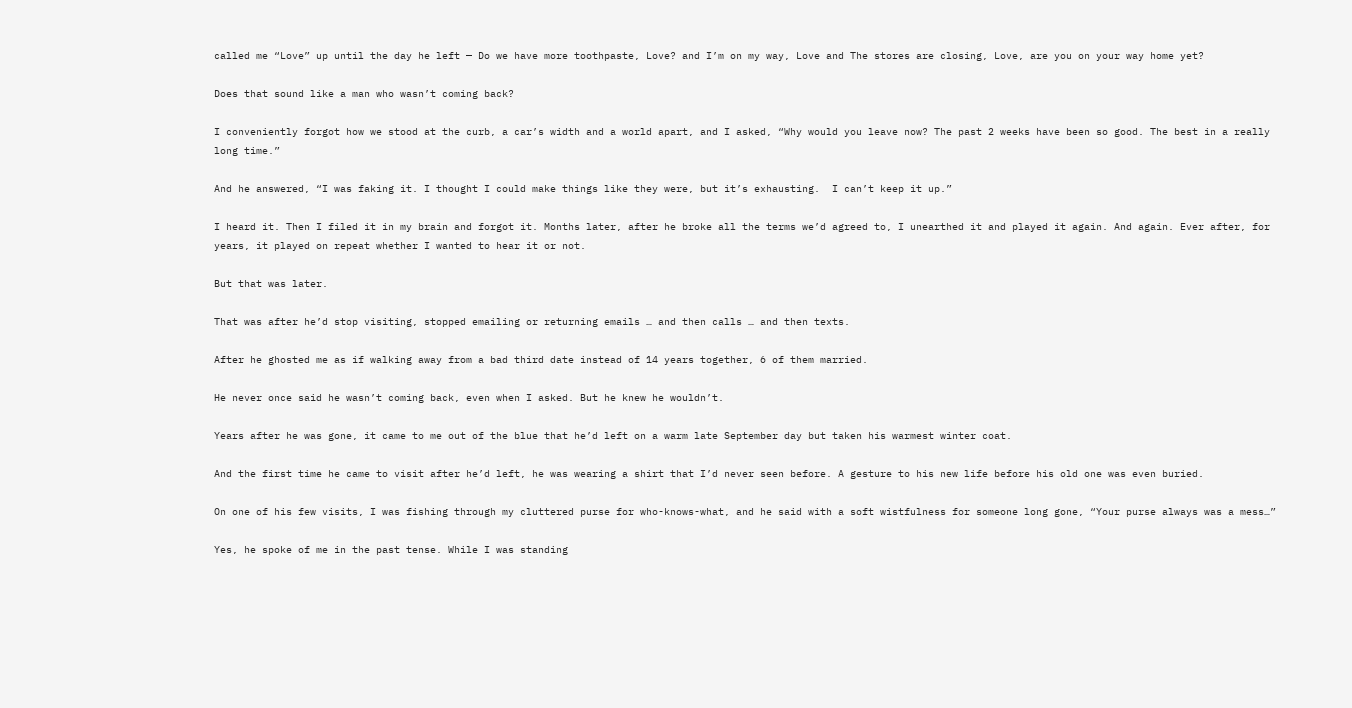called me “Love” up until the day he left — Do we have more toothpaste, Love? and I’m on my way, Love and The stores are closing, Love, are you on your way home yet?

Does that sound like a man who wasn’t coming back?

I conveniently forgot how we stood at the curb, a car’s width and a world apart, and I asked, “Why would you leave now? The past 2 weeks have been so good. The best in a really long time.”

And he answered, “I was faking it. I thought I could make things like they were, but it’s exhausting.  I can’t keep it up.”

I heard it. Then I filed it in my brain and forgot it. Months later, after he broke all the terms we’d agreed to, I unearthed it and played it again. And again. Ever after, for years, it played on repeat whether I wanted to hear it or not.

But that was later.

That was after he’d stop visiting, stopped emailing or returning emails … and then calls … and then texts.

After he ghosted me as if walking away from a bad third date instead of 14 years together, 6 of them married.

He never once said he wasn’t coming back, even when I asked. But he knew he wouldn’t.

Years after he was gone, it came to me out of the blue that he’d left on a warm late September day but taken his warmest winter coat.

And the first time he came to visit after he’d left, he was wearing a shirt that I’d never seen before. A gesture to his new life before his old one was even buried.

On one of his few visits, I was fishing through my cluttered purse for who-knows-what, and he said with a soft wistfulness for someone long gone, “Your purse always was a mess…”

Yes, he spoke of me in the past tense. While I was standing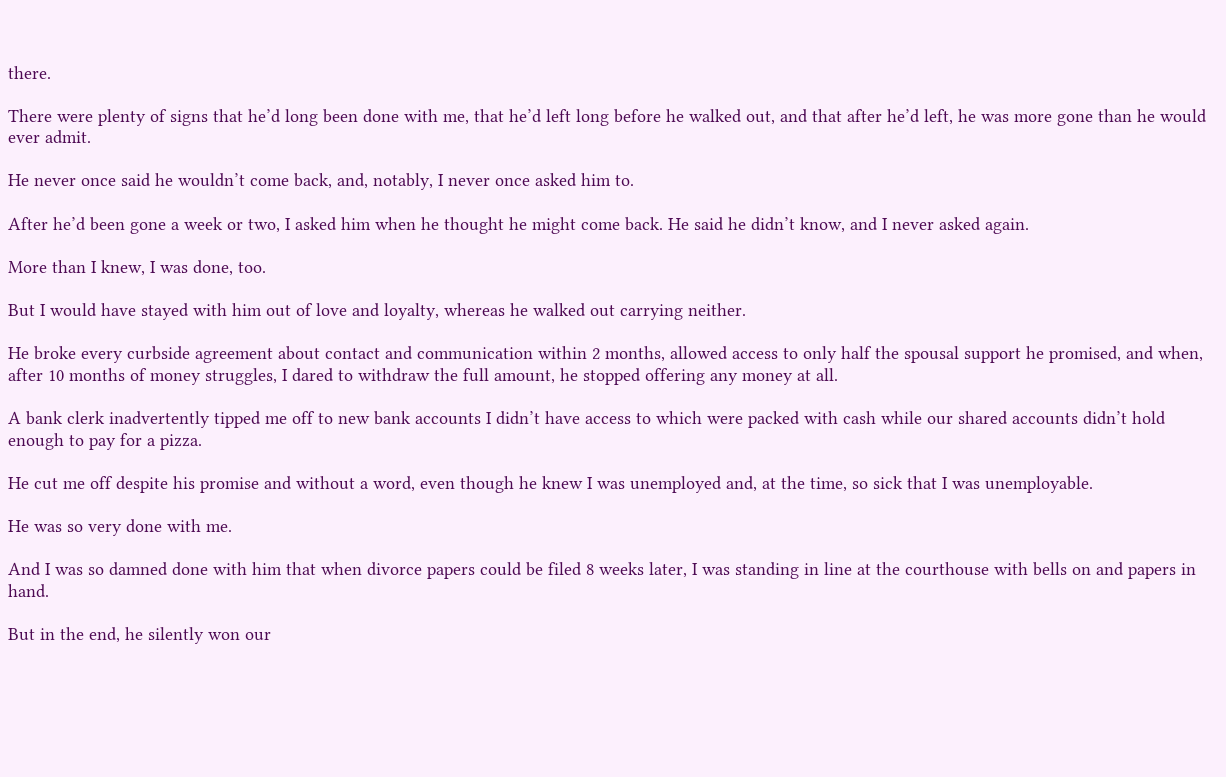there.

There were plenty of signs that he’d long been done with me, that he’d left long before he walked out, and that after he’d left, he was more gone than he would ever admit.

He never once said he wouldn’t come back, and, notably, I never once asked him to.

After he’d been gone a week or two, I asked him when he thought he might come back. He said he didn’t know, and I never asked again.

More than I knew, I was done, too.

But I would have stayed with him out of love and loyalty, whereas he walked out carrying neither.

He broke every curbside agreement about contact and communication within 2 months, allowed access to only half the spousal support he promised, and when, after 10 months of money struggles, I dared to withdraw the full amount, he stopped offering any money at all.

A bank clerk inadvertently tipped me off to new bank accounts I didn’t have access to which were packed with cash while our shared accounts didn’t hold enough to pay for a pizza.

He cut me off despite his promise and without a word, even though he knew I was unemployed and, at the time, so sick that I was unemployable.

He was so very done with me.

And I was so damned done with him that when divorce papers could be filed 8 weeks later, I was standing in line at the courthouse with bells on and papers in hand.

But in the end, he silently won our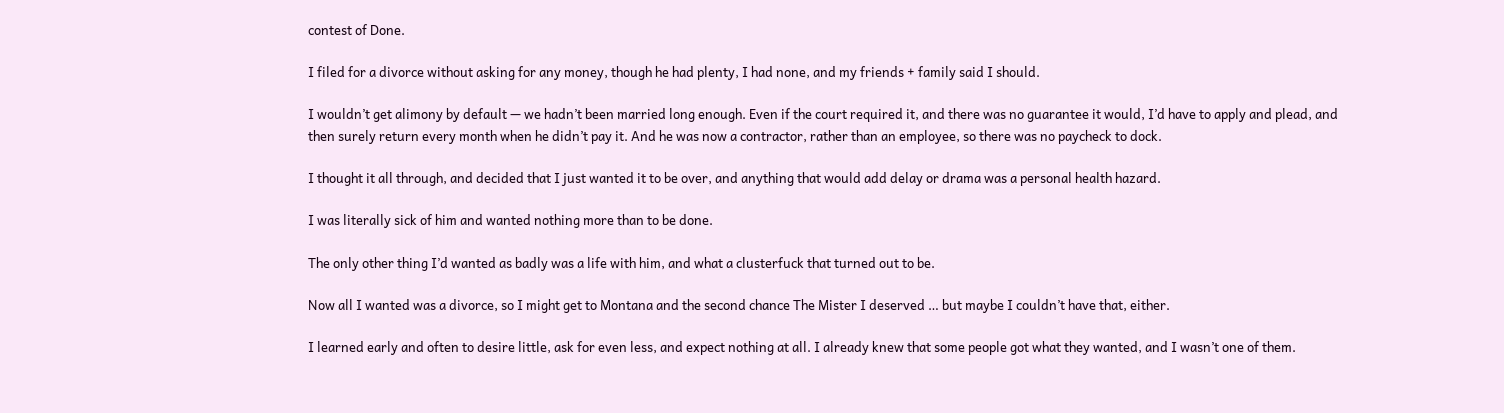contest of Done.

I filed for a divorce without asking for any money, though he had plenty, I had none, and my friends + family said I should.

I wouldn’t get alimony by default — we hadn’t been married long enough. Even if the court required it, and there was no guarantee it would, I’d have to apply and plead, and then surely return every month when he didn’t pay it. And he was now a contractor, rather than an employee, so there was no paycheck to dock.

I thought it all through, and decided that I just wanted it to be over, and anything that would add delay or drama was a personal health hazard.

I was literally sick of him and wanted nothing more than to be done.

The only other thing I’d wanted as badly was a life with him, and what a clusterfuck that turned out to be.

Now all I wanted was a divorce, so I might get to Montana and the second chance The Mister I deserved … but maybe I couldn’t have that, either.

I learned early and often to desire little, ask for even less, and expect nothing at all. I already knew that some people got what they wanted, and I wasn’t one of them.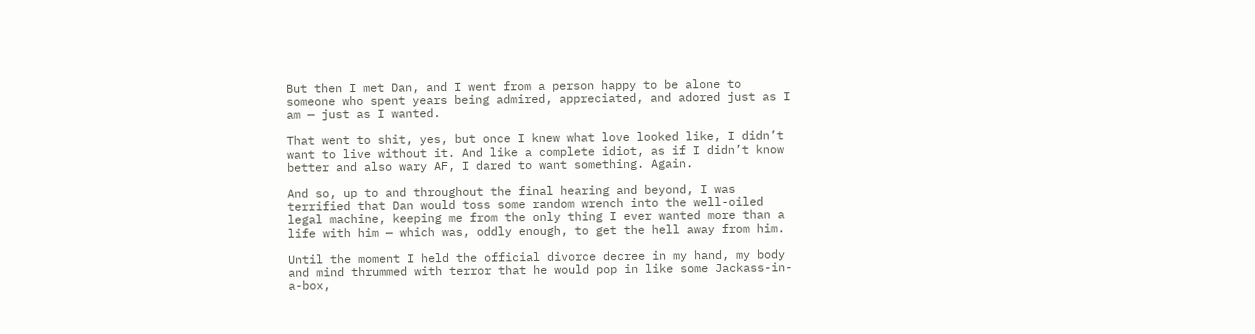But then I met Dan, and I went from a person happy to be alone to someone who spent years being admired, appreciated, and adored just as I am — just as I wanted.

That went to shit, yes, but once I knew what love looked like, I didn’t want to live without it. And like a complete idiot, as if I didn’t know better and also wary AF, I dared to want something. Again.

And so, up to and throughout the final hearing and beyond, I was terrified that Dan would toss some random wrench into the well-oiled legal machine, keeping me from the only thing I ever wanted more than a life with him — which was, oddly enough, to get the hell away from him.

Until the moment I held the official divorce decree in my hand, my body and mind thrummed with terror that he would pop in like some Jackass-in-a-box,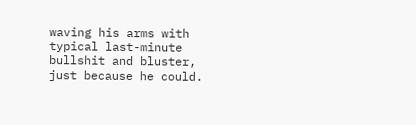waving his arms with typical last-minute bullshit and bluster, just because he could.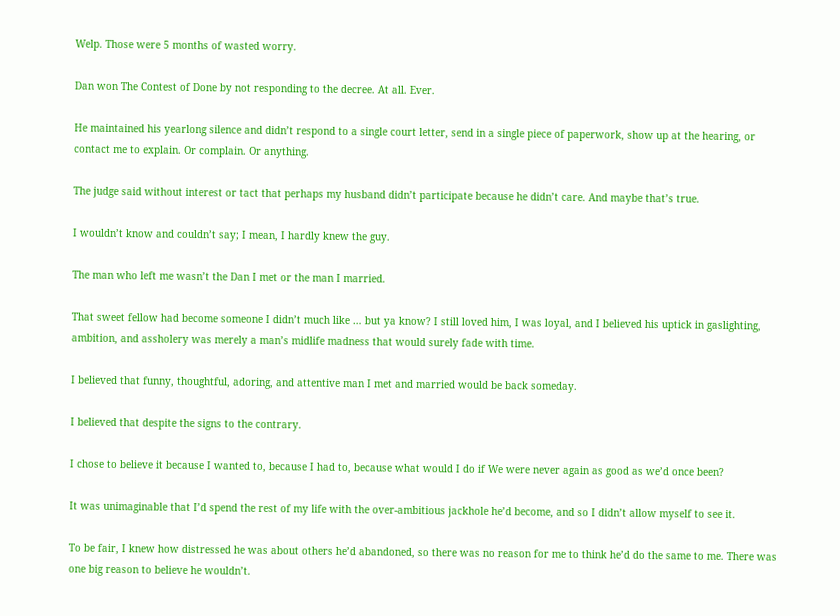Welp. Those were 5 months of wasted worry.

Dan won The Contest of Done by not responding to the decree. At all. Ever.

He maintained his yearlong silence and didn’t respond to a single court letter, send in a single piece of paperwork, show up at the hearing, or contact me to explain. Or complain. Or anything.

The judge said without interest or tact that perhaps my husband didn’t participate because he didn’t care. And maybe that’s true.

I wouldn’t know and couldn’t say; I mean, I hardly knew the guy.

The man who left me wasn’t the Dan I met or the man I married.

That sweet fellow had become someone I didn’t much like … but ya know? I still loved him, I was loyal, and I believed his uptick in gaslighting, ambition, and assholery was merely a man’s midlife madness that would surely fade with time.

I believed that funny, thoughtful, adoring, and attentive man I met and married would be back someday.

I believed that despite the signs to the contrary.

I chose to believe it because I wanted to, because I had to, because what would I do if We were never again as good as we’d once been?

It was unimaginable that I’d spend the rest of my life with the over-ambitious jackhole he’d become, and so I didn’t allow myself to see it.

To be fair, I knew how distressed he was about others he’d abandoned, so there was no reason for me to think he’d do the same to me. There was one big reason to believe he wouldn’t.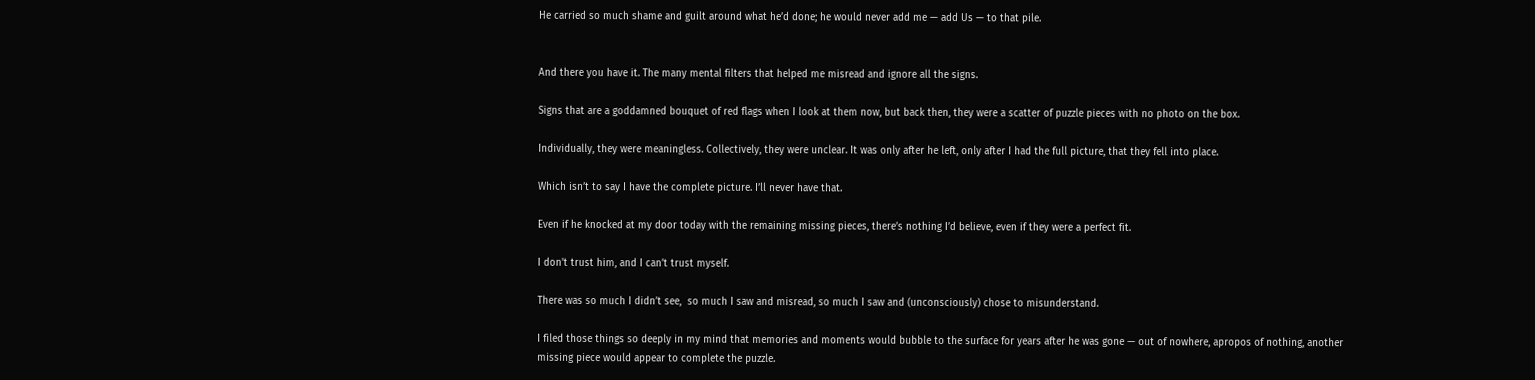He carried so much shame and guilt around what he’d done; he would never add me — add Us — to that pile.


And there you have it. The many mental filters that helped me misread and ignore all the signs.

Signs that are a goddamned bouquet of red flags when I look at them now, but back then, they were a scatter of puzzle pieces with no photo on the box.

Individually, they were meaningless. Collectively, they were unclear. It was only after he left, only after I had the full picture, that they fell into place.

Which isn’t to say I have the complete picture. I’ll never have that.

Even if he knocked at my door today with the remaining missing pieces, there’s nothing I’d believe, even if they were a perfect fit.

I don’t trust him, and I can’t trust myself.

There was so much I didn’t see,  so much I saw and misread, so much I saw and (unconsciously) chose to misunderstand.

I filed those things so deeply in my mind that memories and moments would bubble to the surface for years after he was gone — out of nowhere, apropos of nothing, another missing piece would appear to complete the puzzle.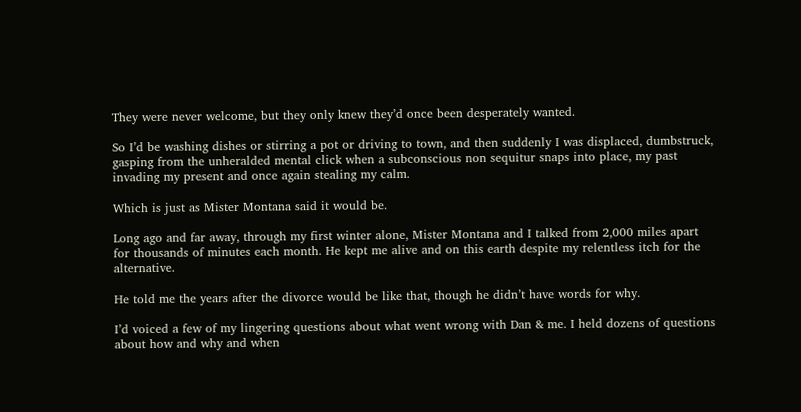They were never welcome, but they only knew they’d once been desperately wanted.

So I’d be washing dishes or stirring a pot or driving to town, and then suddenly I was displaced, dumbstruck, gasping from the unheralded mental click when a subconscious non sequitur snaps into place, my past invading my present and once again stealing my calm.

Which is just as Mister Montana said it would be.

Long ago and far away, through my first winter alone, Mister Montana and I talked from 2,000 miles apart for thousands of minutes each month. He kept me alive and on this earth despite my relentless itch for the alternative.

He told me the years after the divorce would be like that, though he didn’t have words for why.

I’d voiced a few of my lingering questions about what went wrong with Dan & me. I held dozens of questions about how and why and when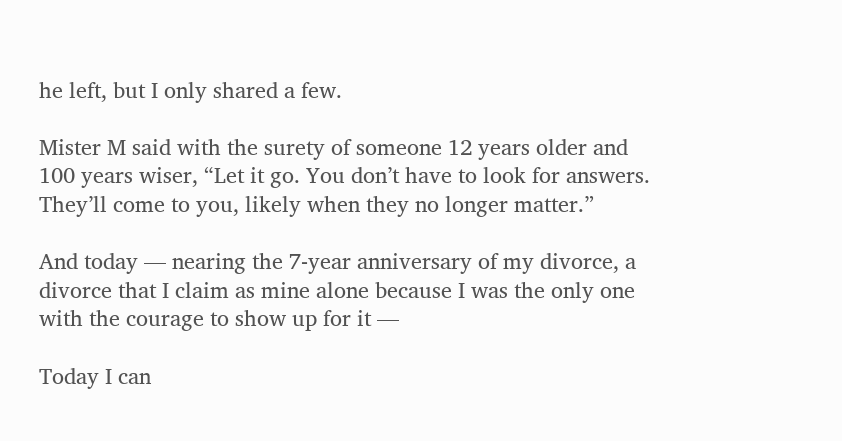he left, but I only shared a few.

Mister M said with the surety of someone 12 years older and 100 years wiser, “Let it go. You don’t have to look for answers. They’ll come to you, likely when they no longer matter.”

And today — nearing the 7-year anniversary of my divorce, a divorce that I claim as mine alone because I was the only one with the courage to show up for it —

Today I can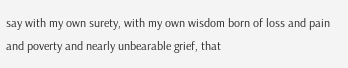say with my own surety, with my own wisdom born of loss and pain and poverty and nearly unbearable grief, that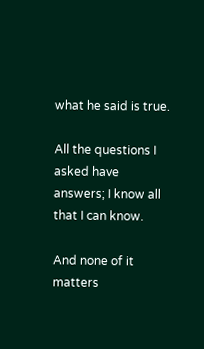what he said is true.

All the questions I asked have answers; I know all that I can know.

And none of it matters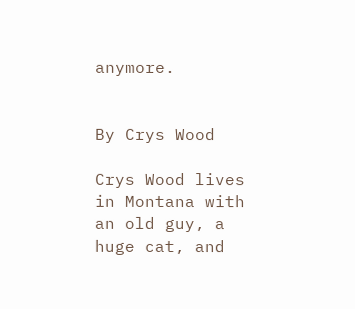anymore.


By Crys Wood

Crys Wood lives in Montana with an old guy, a huge cat, and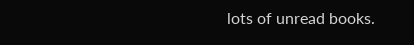lots of unread books.